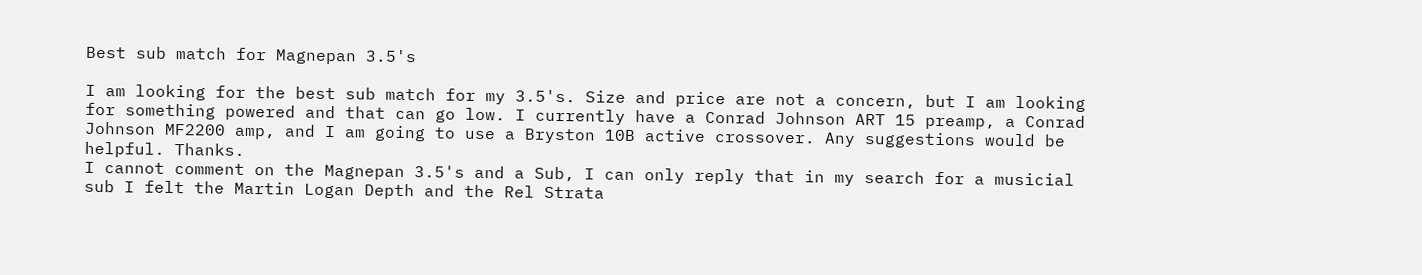Best sub match for Magnepan 3.5's

I am looking for the best sub match for my 3.5's. Size and price are not a concern, but I am looking for something powered and that can go low. I currently have a Conrad Johnson ART 15 preamp, a Conrad Johnson MF2200 amp, and I am going to use a Bryston 10B active crossover. Any suggestions would be helpful. Thanks.
I cannot comment on the Magnepan 3.5's and a Sub, I can only reply that in my search for a musicial sub I felt the Martin Logan Depth and the Rel Strata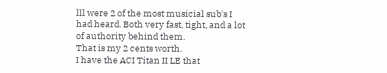lll were 2 of the most musicial sub's I had heard. Both very fast, tight, and a lot of authority behind them.
That is my 2 cents worth.
I have the ACI Titan II LE that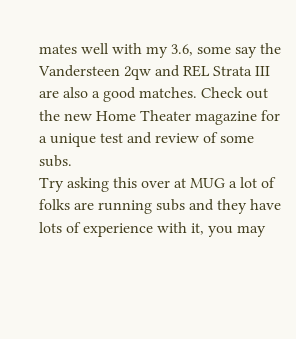mates well with my 3.6, some say the Vandersteen 2qw and REL Strata III are also a good matches. Check out the new Home Theater magazine for a unique test and review of some subs.
Try asking this over at MUG a lot of folks are running subs and they have lots of experience with it, you may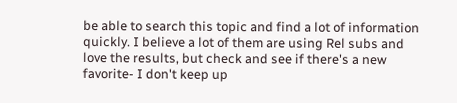be able to search this topic and find a lot of information quickly. I believe a lot of them are using Rel subs and love the results, but check and see if there's a new favorite- I don't keep up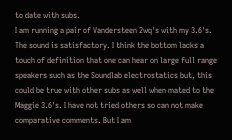to date with subs.
I am running a pair of Vandersteen 2wq's with my 3.6's. The sound is satisfactory. I think the bottom lacks a touch of definition that one can hear on large full range speakers such as the Soundlab electrostatics but, this could be true with other subs as well when mated to the Maggie 3.6's. I have not tried others so can not make comparative comments. But I am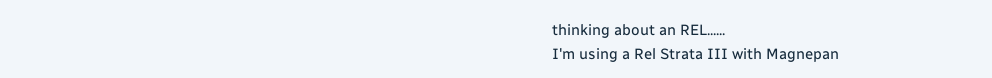thinking about an REL......
I'm using a Rel Strata III with Magnepan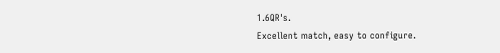1.6QR's.
Excellent match, easy to configure.